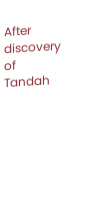After discovery of Tandah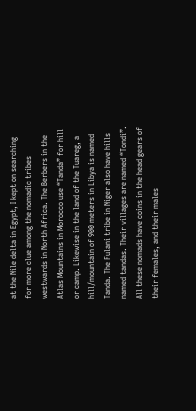at the Nile delta in Egypt, I kept on searching for more clue among the nomadic tribes westwards in North Africa. The Berbers in the Atlas Mountains in Morocco use “Tanda” for hill or camp. Likewise in the land of the Tuareg, a hill/mountain of 900 meters in Libya is named Tanda. The Fulani tribe in Niger also have hills named tandas. Their villages are named “Tondi”. All these nomads have coins in the head gears of their females, and their males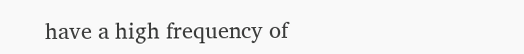have a high frequency of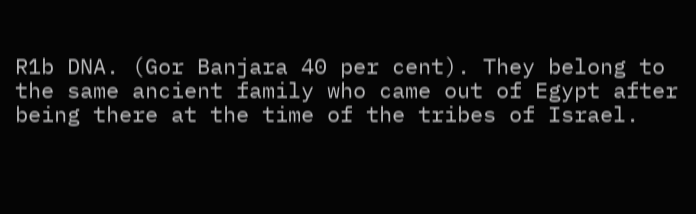R1b DNA. (Gor Banjara 40 per cent). They belong to the same ancient family who came out of Egypt after being there at the time of the tribes of Israel.